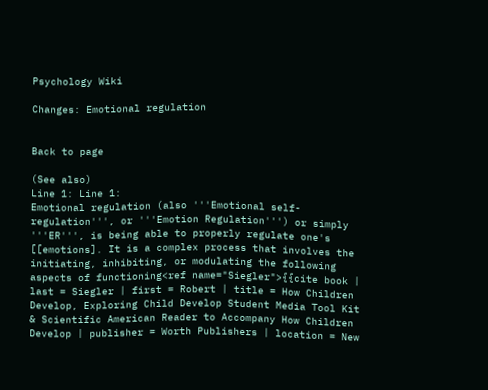Psychology Wiki

Changes: Emotional regulation


Back to page

(See also)
Line 1: Line 1:
Emotional regulation (also '''Emotional self-regulation''', or '''Emotion Regulation''') or simply '''ER''', is being able to properly regulate one's [[emotions]. It is a complex process that involves the initiating, inhibiting, or modulating the following aspects of functioning<ref name="Siegler">{{cite book | last = Siegler | first = Robert | title = How Children Develop, Exploring Child Develop Student Media Tool Kit & Scientific American Reader to Accompany How Children Develop | publisher = Worth Publishers | location = New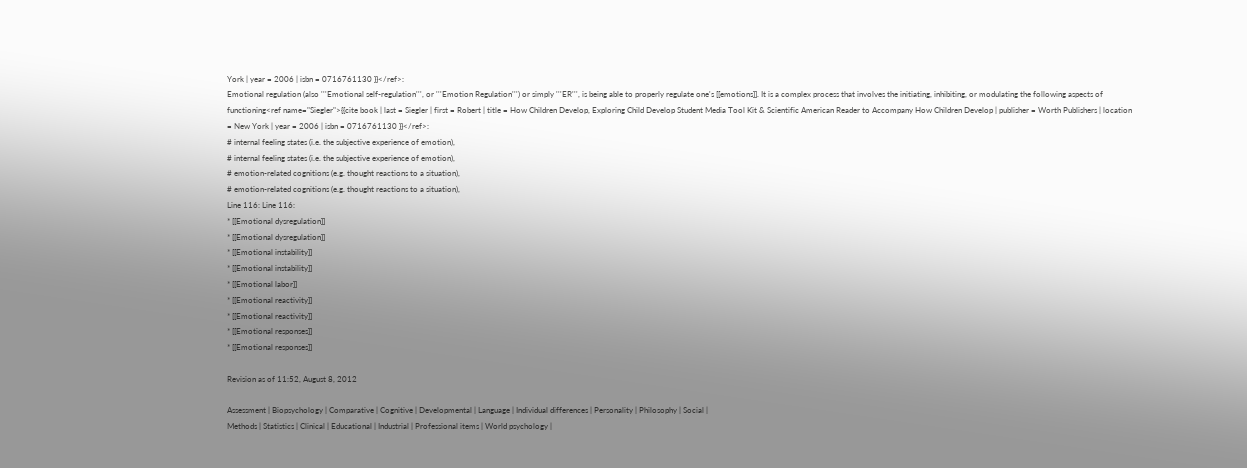York | year = 2006 | isbn = 0716761130 }}</ref>:
Emotional regulation (also '''Emotional self-regulation''', or '''Emotion Regulation''') or simply '''ER''', is being able to properly regulate one's [[emotions]]. It is a complex process that involves the initiating, inhibiting, or modulating the following aspects of functioning<ref name="Siegler">{{cite book | last = Siegler | first = Robert | title = How Children Develop, Exploring Child Develop Student Media Tool Kit & Scientific American Reader to Accompany How Children Develop | publisher = Worth Publishers | location = New York | year = 2006 | isbn = 0716761130 }}</ref>:
# internal feeling states (i.e. the subjective experience of emotion),
# internal feeling states (i.e. the subjective experience of emotion),
# emotion-related cognitions (e.g. thought reactions to a situation),
# emotion-related cognitions (e.g. thought reactions to a situation),
Line 116: Line 116:
* [[Emotional dysregulation]]
* [[Emotional dysregulation]]
* [[Emotional instability]]
* [[Emotional instability]]
* [[Emotional labor]]
* [[Emotional reactivity]]
* [[Emotional reactivity]]
* [[Emotional responses]]
* [[Emotional responses]]

Revision as of 11:52, August 8, 2012

Assessment | Biopsychology | Comparative | Cognitive | Developmental | Language | Individual differences | Personality | Philosophy | Social |
Methods | Statistics | Clinical | Educational | Industrial | Professional items | World psychology |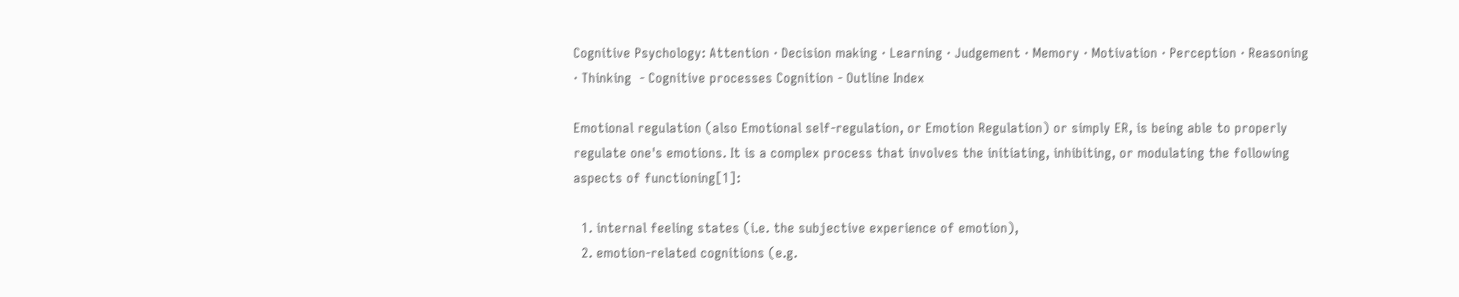Cognitive Psychology: Attention · Decision making · Learning · Judgement · Memory · Motivation · Perception · Reasoning · Thinking  - Cognitive processes Cognition - Outline Index

Emotional regulation (also Emotional self-regulation, or Emotion Regulation) or simply ER, is being able to properly regulate one's emotions. It is a complex process that involves the initiating, inhibiting, or modulating the following aspects of functioning[1]:

  1. internal feeling states (i.e. the subjective experience of emotion),
  2. emotion-related cognitions (e.g.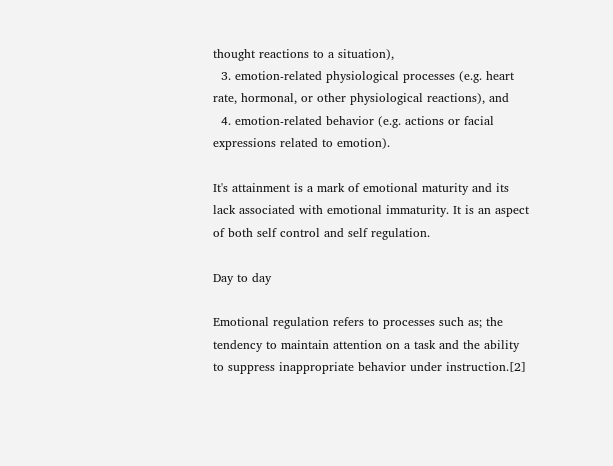thought reactions to a situation),
  3. emotion-related physiological processes (e.g. heart rate, hormonal, or other physiological reactions), and
  4. emotion-related behavior (e.g. actions or facial expressions related to emotion).

It's attainment is a mark of emotional maturity and its lack associated with emotional immaturity. It is an aspect of both self control and self regulation.

Day to day

Emotional regulation refers to processes such as; the tendency to maintain attention on a task and the ability to suppress inappropriate behavior under instruction.[2]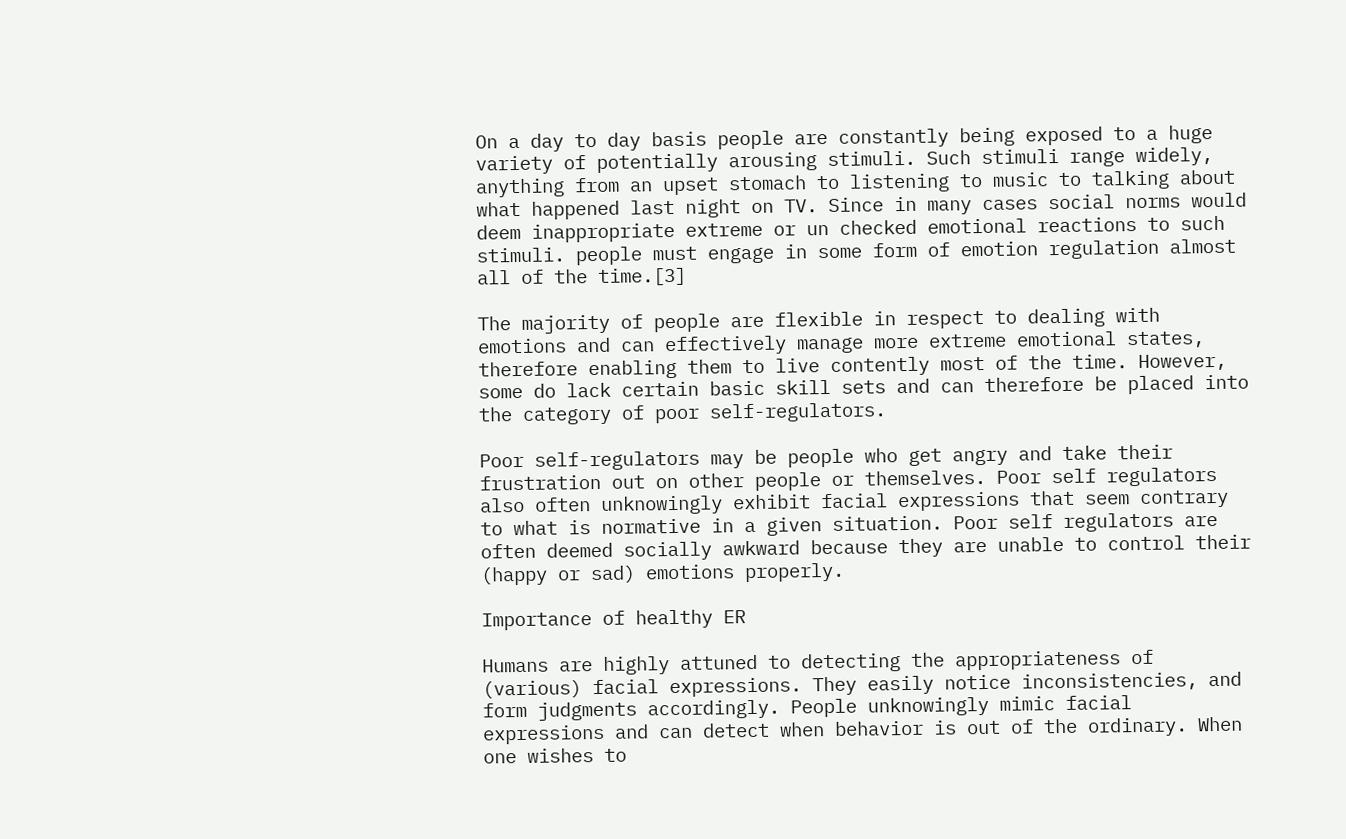On a day to day basis people are constantly being exposed to a huge variety of potentially arousing stimuli. Such stimuli range widely, anything from an upset stomach to listening to music to talking about what happened last night on TV. Since in many cases social norms would deem inappropriate extreme or un checked emotional reactions to such stimuli. people must engage in some form of emotion regulation almost all of the time.[3]

The majority of people are flexible in respect to dealing with emotions and can effectively manage more extreme emotional states, therefore enabling them to live contently most of the time. However, some do lack certain basic skill sets and can therefore be placed into the category of poor self-regulators.

Poor self-regulators may be people who get angry and take their frustration out on other people or themselves. Poor self regulators also often unknowingly exhibit facial expressions that seem contrary to what is normative in a given situation. Poor self regulators are often deemed socially awkward because they are unable to control their (happy or sad) emotions properly.

Importance of healthy ER

Humans are highly attuned to detecting the appropriateness of (various) facial expressions. They easily notice inconsistencies, and form judgments accordingly. People unknowingly mimic facial expressions and can detect when behavior is out of the ordinary. When one wishes to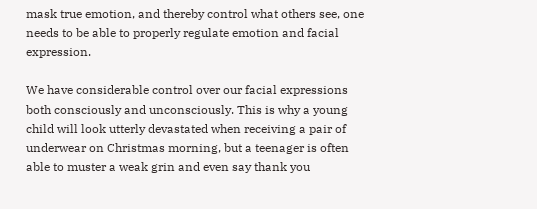mask true emotion, and thereby control what others see, one needs to be able to properly regulate emotion and facial expression.

We have considerable control over our facial expressions both consciously and unconsciously. This is why a young child will look utterly devastated when receiving a pair of underwear on Christmas morning, but a teenager is often able to muster a weak grin and even say thank you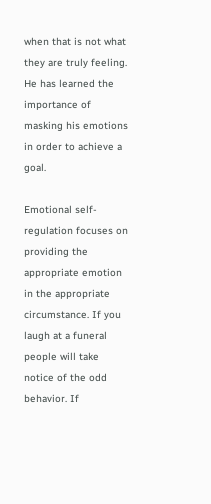when that is not what they are truly feeling. He has learned the importance of masking his emotions in order to achieve a goal.

Emotional self-regulation focuses on providing the appropriate emotion in the appropriate circumstance. If you laugh at a funeral people will take notice of the odd behavior. If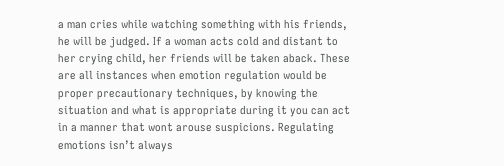a man cries while watching something with his friends, he will be judged. If a woman acts cold and distant to her crying child, her friends will be taken aback. These are all instances when emotion regulation would be proper precautionary techniques, by knowing the situation and what is appropriate during it you can act in a manner that wont arouse suspicions. Regulating emotions isn’t always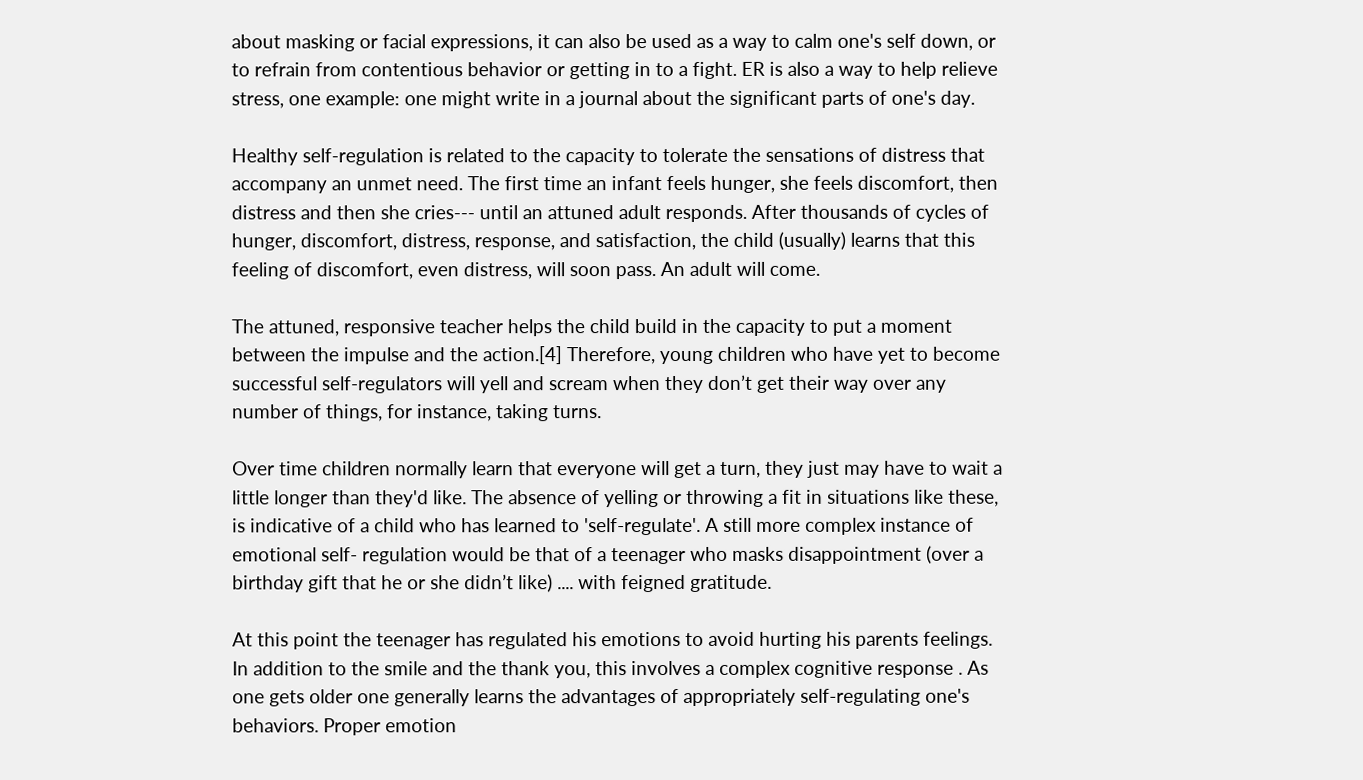about masking or facial expressions, it can also be used as a way to calm one's self down, or to refrain from contentious behavior or getting in to a fight. ER is also a way to help relieve stress, one example: one might write in a journal about the significant parts of one's day.

Healthy self-regulation is related to the capacity to tolerate the sensations of distress that accompany an unmet need. The first time an infant feels hunger, she feels discomfort, then distress and then she cries--- until an attuned adult responds. After thousands of cycles of hunger, discomfort, distress, response, and satisfaction, the child (usually) learns that this feeling of discomfort, even distress, will soon pass. An adult will come.

The attuned, responsive teacher helps the child build in the capacity to put a moment between the impulse and the action.[4] Therefore, young children who have yet to become successful self-regulators will yell and scream when they don’t get their way over any number of things, for instance, taking turns.

Over time children normally learn that everyone will get a turn, they just may have to wait a little longer than they'd like. The absence of yelling or throwing a fit in situations like these, is indicative of a child who has learned to 'self-regulate'. A still more complex instance of emotional self- regulation would be that of a teenager who masks disappointment (over a birthday gift that he or she didn’t like) .... with feigned gratitude.

At this point the teenager has regulated his emotions to avoid hurting his parents feelings. In addition to the smile and the thank you, this involves a complex cognitive response . As one gets older one generally learns the advantages of appropriately self-regulating one's behaviors. Proper emotion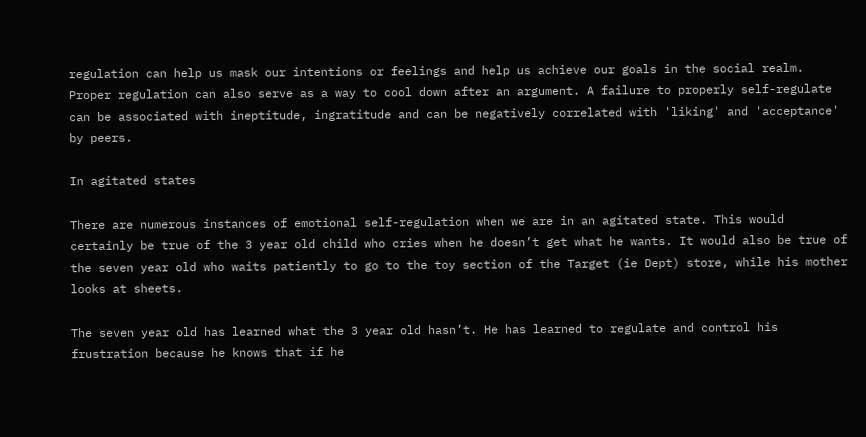regulation can help us mask our intentions or feelings and help us achieve our goals in the social realm. Proper regulation can also serve as a way to cool down after an argument. A failure to properly self-regulate can be associated with ineptitude, ingratitude and can be negatively correlated with 'liking' and 'acceptance' by peers.

In agitated states

There are numerous instances of emotional self-regulation when we are in an agitated state. This would certainly be true of the 3 year old child who cries when he doesn’t get what he wants. It would also be true of the seven year old who waits patiently to go to the toy section of the Target (ie Dept) store, while his mother looks at sheets.

The seven year old has learned what the 3 year old hasn’t. He has learned to regulate and control his frustration because he knows that if he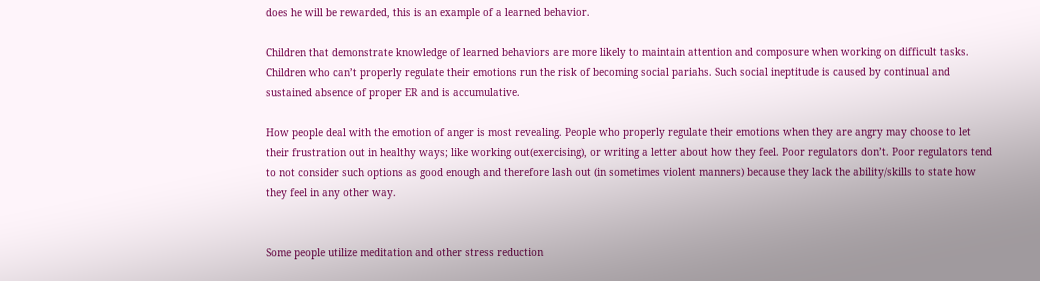does he will be rewarded, this is an example of a learned behavior.

Children that demonstrate knowledge of learned behaviors are more likely to maintain attention and composure when working on difficult tasks. Children who can’t properly regulate their emotions run the risk of becoming social pariahs. Such social ineptitude is caused by continual and sustained absence of proper ER and is accumulative.

How people deal with the emotion of anger is most revealing. People who properly regulate their emotions when they are angry may choose to let their frustration out in healthy ways; like working out(exercising), or writing a letter about how they feel. Poor regulators don’t. Poor regulators tend to not consider such options as good enough and therefore lash out (in sometimes violent manners) because they lack the ability/skills to state how they feel in any other way.


Some people utilize meditation and other stress reduction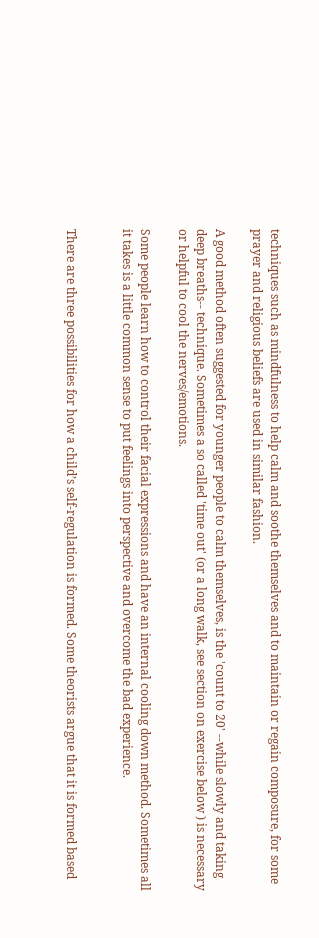techniques such as mindfulness to help calm and soothe themselves and to maintain or regain composure, for some prayer and religious beliefs are used in similar fashion.

A good method often suggested for younger people to calm themselves, is the 'count to 20' --while slowly and taking deep breaths-- technique. Sometimes a so called 'time out' (or a long walk, see section on exercise below ) is necessary or helpful to cool the nerves/emotions.

Some people learn how to control their facial expressions and have an internal cooling down method. Sometimes all it takes is a little common sense to put feelings into perspective and overcome the bad experience.


There are three possibilities for how a child’s self-regulation is formed. Some theorists argue that it is formed based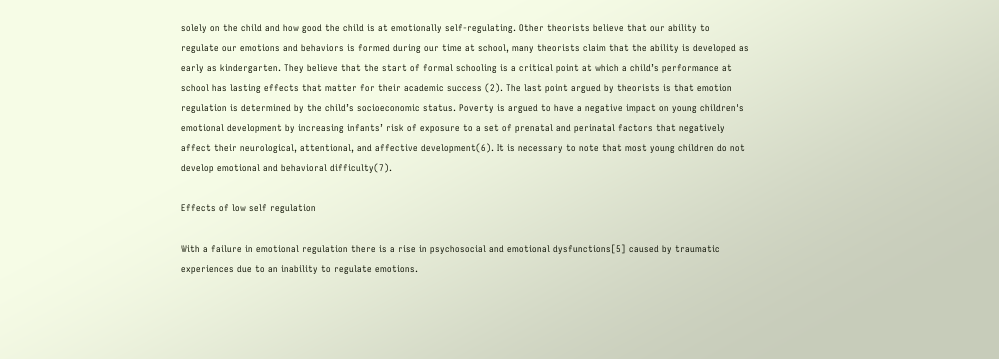solely on the child and how good the child is at emotionally self-regulating. Other theorists believe that our ability to regulate our emotions and behaviors is formed during our time at school, many theorists claim that the ability is developed as early as kindergarten. They believe that the start of formal schooling is a critical point at which a child’s performance at school has lasting effects that matter for their academic success (2). The last point argued by theorists is that emotion regulation is determined by the child’s socioeconomic status. Poverty is argued to have a negative impact on young children's emotional development by increasing infants’ risk of exposure to a set of prenatal and perinatal factors that negatively affect their neurological, attentional, and affective development(6). It is necessary to note that most young children do not develop emotional and behavioral difficulty(7).

Effects of low self regulation

With a failure in emotional regulation there is a rise in psychosocial and emotional dysfunctions[5] caused by traumatic experiences due to an inability to regulate emotions.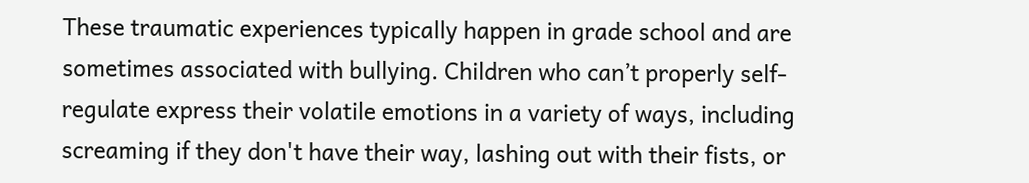These traumatic experiences typically happen in grade school and are sometimes associated with bullying. Children who can’t properly self-regulate express their volatile emotions in a variety of ways, including screaming if they don't have their way, lashing out with their fists, or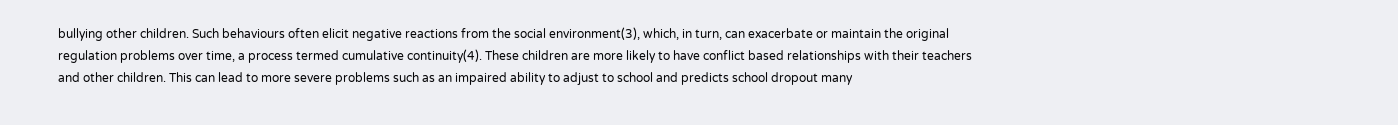bullying other children. Such behaviours often elicit negative reactions from the social environment(3), which, in turn, can exacerbate or maintain the original regulation problems over time, a process termed cumulative continuity(4). These children are more likely to have conflict based relationships with their teachers and other children. This can lead to more severe problems such as an impaired ability to adjust to school and predicts school dropout many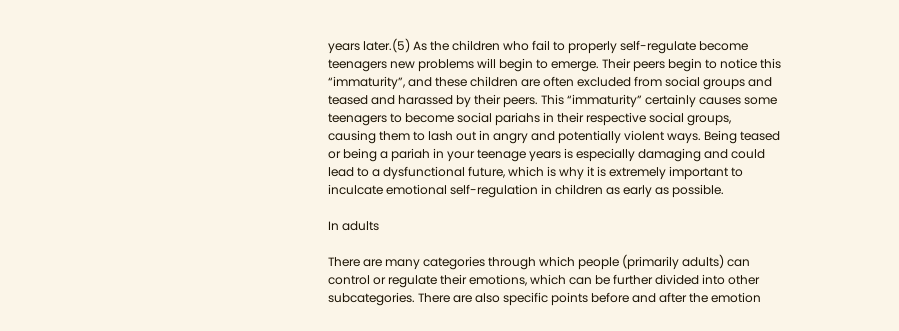years later.(5) As the children who fail to properly self-regulate become teenagers new problems will begin to emerge. Their peers begin to notice this “immaturity”, and these children are often excluded from social groups and teased and harassed by their peers. This “immaturity” certainly causes some teenagers to become social pariahs in their respective social groups, causing them to lash out in angry and potentially violent ways. Being teased or being a pariah in your teenage years is especially damaging and could lead to a dysfunctional future, which is why it is extremely important to inculcate emotional self-regulation in children as early as possible.

In adults

There are many categories through which people (primarily adults) can control or regulate their emotions, which can be further divided into other subcategories. There are also specific points before and after the emotion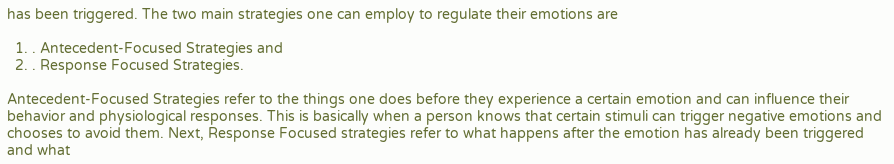has been triggered. The two main strategies one can employ to regulate their emotions are

  1. . Antecedent-Focused Strategies and
  2. . Response Focused Strategies.

Antecedent-Focused Strategies refer to the things one does before they experience a certain emotion and can influence their behavior and physiological responses. This is basically when a person knows that certain stimuli can trigger negative emotions and chooses to avoid them. Next, Response Focused strategies refer to what happens after the emotion has already been triggered and what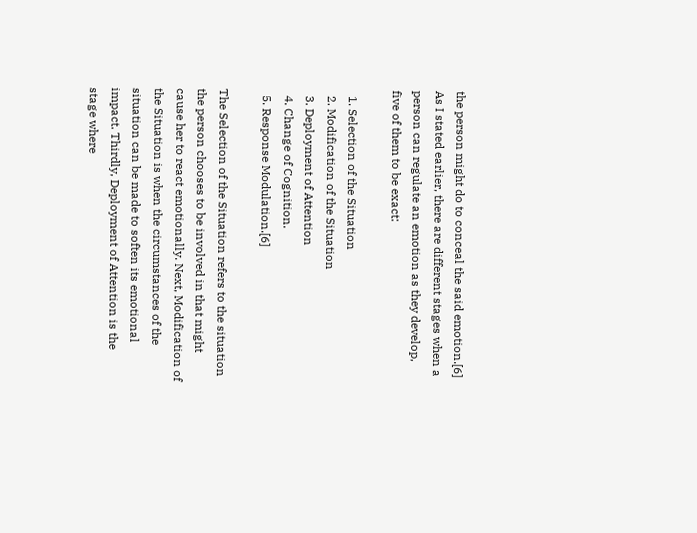the person might do to conceal the said emotion.[6] As I stated earlier, there are different stages when a person can regulate an emotion as they develop, five of them to be exact:

  1. Selection of the Situation
  2. Modification of the Situation
  3. Deployment of Attention
  4. Change of Cognition.
  5. Response Modulation.[6]

The Selection of the Situation refers to the situation the person chooses to be involved in that might cause her to react emotionally. Next, Modification of the Situation is when the circumstances of the situation can be made to soften its emotional impact. Thirdly, Deployment of Attention is the stage where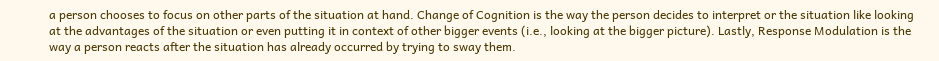a person chooses to focus on other parts of the situation at hand. Change of Cognition is the way the person decides to interpret or the situation like looking at the advantages of the situation or even putting it in context of other bigger events (i.e., looking at the bigger picture). Lastly, Response Modulation is the way a person reacts after the situation has already occurred by trying to sway them.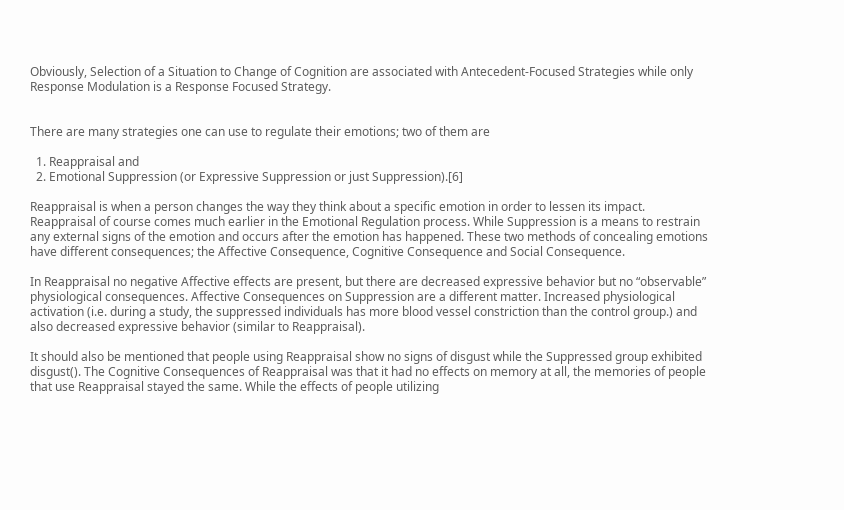Obviously, Selection of a Situation to Change of Cognition are associated with Antecedent-Focused Strategies while only Response Modulation is a Response Focused Strategy.


There are many strategies one can use to regulate their emotions; two of them are

  1. Reappraisal and
  2. Emotional Suppression (or Expressive Suppression or just Suppression).[6]

Reappraisal is when a person changes the way they think about a specific emotion in order to lessen its impact. Reappraisal of course comes much earlier in the Emotional Regulation process. While Suppression is a means to restrain any external signs of the emotion and occurs after the emotion has happened. These two methods of concealing emotions have different consequences; the Affective Consequence, Cognitive Consequence and Social Consequence.

In Reappraisal no negative Affective effects are present, but there are decreased expressive behavior but no “observable” physiological consequences. Affective Consequences on Suppression are a different matter. Increased physiological activation (i.e. during a study, the suppressed individuals has more blood vessel constriction than the control group.) and also decreased expressive behavior (similar to Reappraisal).

It should also be mentioned that people using Reappraisal show no signs of disgust while the Suppressed group exhibited disgust(). The Cognitive Consequences of Reappraisal was that it had no effects on memory at all, the memories of people that use Reappraisal stayed the same. While the effects of people utilizing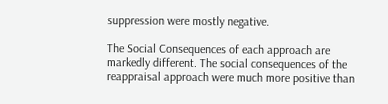suppression were mostly negative.

The Social Consequences of each approach are markedly different. The social consequences of the reappraisal approach were much more positive than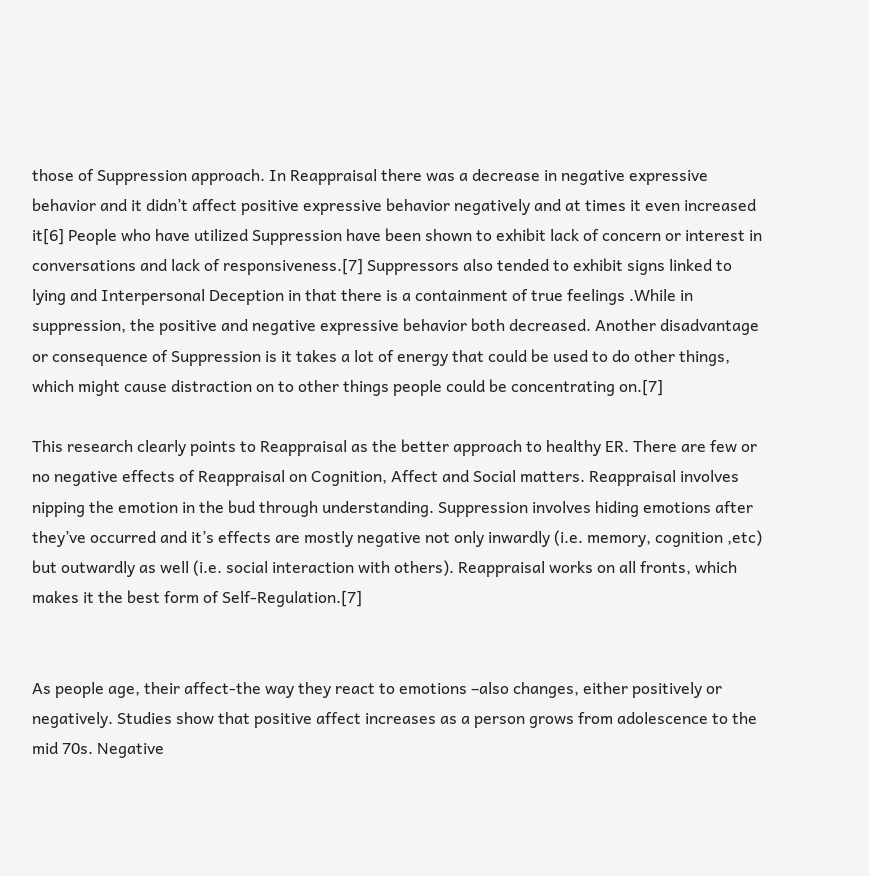those of Suppression approach. In Reappraisal there was a decrease in negative expressive behavior and it didn’t affect positive expressive behavior negatively and at times it even increased it[6] People who have utilized Suppression have been shown to exhibit lack of concern or interest in conversations and lack of responsiveness.[7] Suppressors also tended to exhibit signs linked to lying and Interpersonal Deception in that there is a containment of true feelings .While in suppression, the positive and negative expressive behavior both decreased. Another disadvantage or consequence of Suppression is it takes a lot of energy that could be used to do other things, which might cause distraction on to other things people could be concentrating on.[7]

This research clearly points to Reappraisal as the better approach to healthy ER. There are few or no negative effects of Reappraisal on Cognition, Affect and Social matters. Reappraisal involves nipping the emotion in the bud through understanding. Suppression involves hiding emotions after they’ve occurred and it’s effects are mostly negative not only inwardly (i.e. memory, cognition ,etc) but outwardly as well (i.e. social interaction with others). Reappraisal works on all fronts, which makes it the best form of Self-Regulation.[7]


As people age, their affect-the way they react to emotions –also changes, either positively or negatively. Studies show that positive affect increases as a person grows from adolescence to the mid 70s. Negative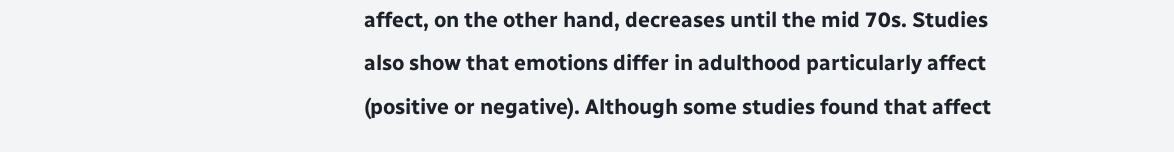affect, on the other hand, decreases until the mid 70s. Studies also show that emotions differ in adulthood particularly affect (positive or negative). Although some studies found that affect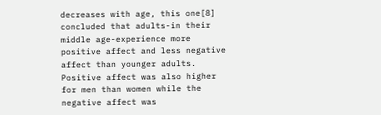decreases with age, this one[8] concluded that adults-in their middle age-experience more positive affect and less negative affect than younger adults. Positive affect was also higher for men than women while the negative affect was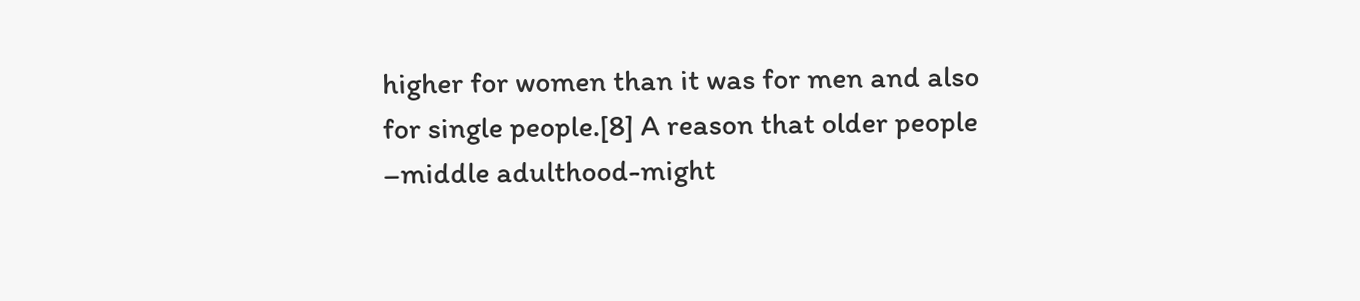higher for women than it was for men and also for single people.[8] A reason that older people –middle adulthood-might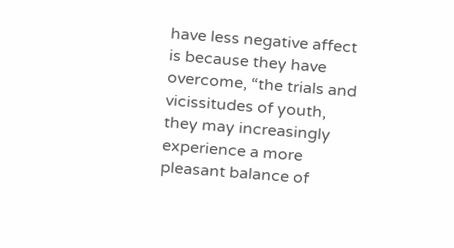have less negative affect is because they have overcome, “the trials and vicissitudes of youth, they may increasingly experience a more pleasant balance of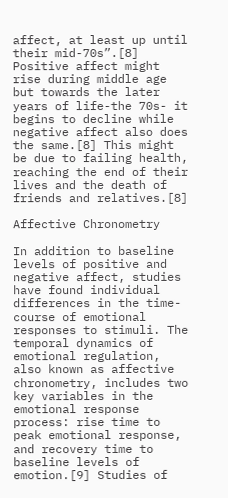affect, at least up until their mid-70s”.[8] Positive affect might rise during middle age but towards the later years of life-the 70s- it begins to decline while negative affect also does the same.[8] This might be due to failing health, reaching the end of their lives and the death of friends and relatives.[8]

Affective Chronometry

In addition to baseline levels of positive and negative affect, studies have found individual differences in the time-course of emotional responses to stimuli. The temporal dynamics of emotional regulation, also known as affective chronometry, includes two key variables in the emotional response process: rise time to peak emotional response, and recovery time to baseline levels of emotion.[9] Studies of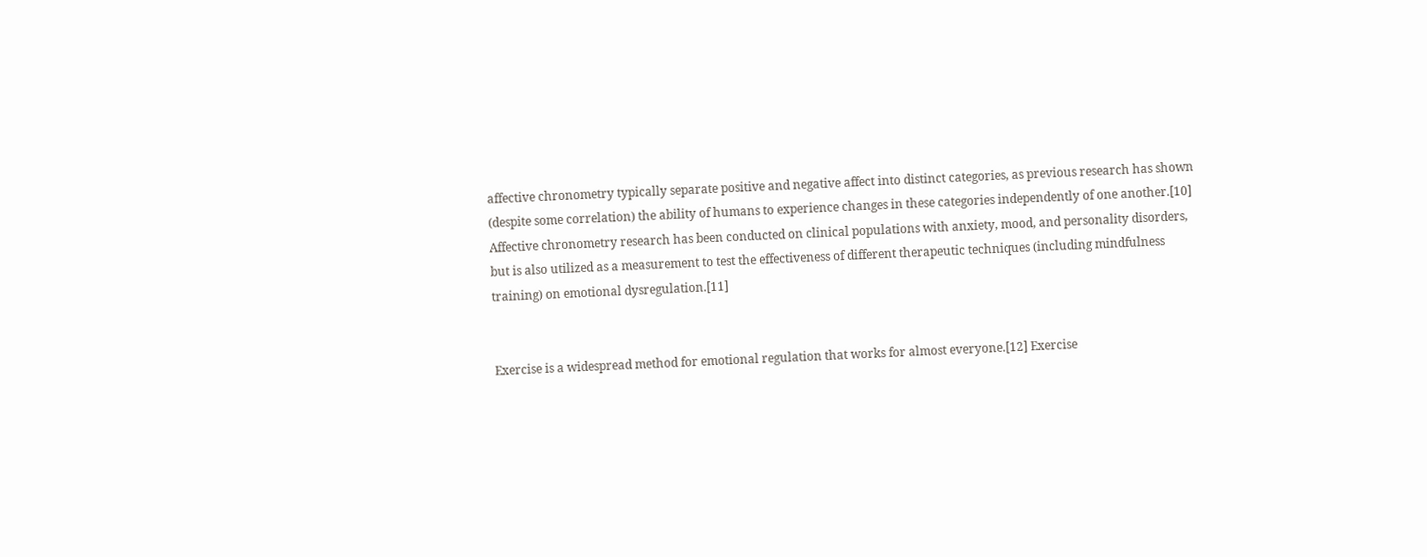affective chronometry typically separate positive and negative affect into distinct categories, as previous research has shown (despite some correlation) the ability of humans to experience changes in these categories independently of one another.[10] Affective chronometry research has been conducted on clinical populations with anxiety, mood, and personality disorders, but is also utilized as a measurement to test the effectiveness of different therapeutic techniques (including mindfulness training) on emotional dysregulation.[11]


Exercise is a widespread method for emotional regulation that works for almost everyone.[12] Exercise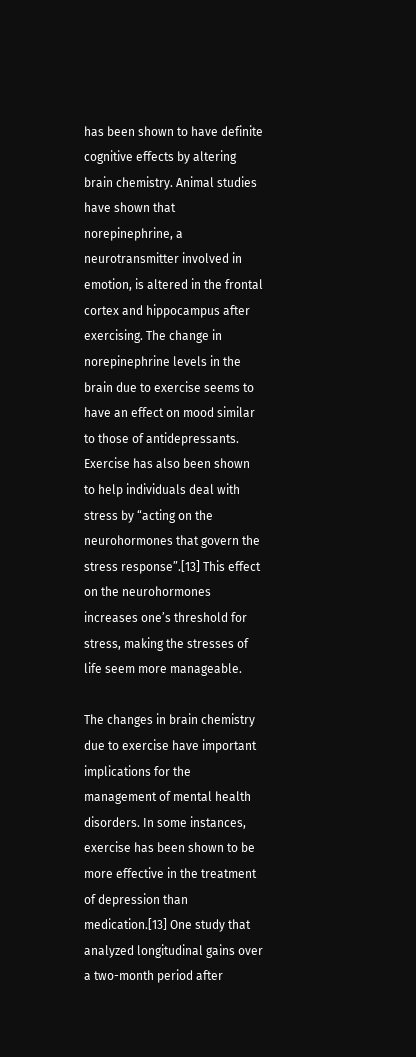has been shown to have definite cognitive effects by altering brain chemistry. Animal studies have shown that norepinephrine, a neurotransmitter involved in emotion, is altered in the frontal cortex and hippocampus after exercising. The change in norepinephrine levels in the brain due to exercise seems to have an effect on mood similar to those of antidepressants. Exercise has also been shown to help individuals deal with stress by “acting on the neurohormones that govern the stress response”.[13] This effect on the neurohormones increases one’s threshold for stress, making the stresses of life seem more manageable.

The changes in brain chemistry due to exercise have important implications for the management of mental health disorders. In some instances, exercise has been shown to be more effective in the treatment of depression than medication.[13] One study that analyzed longitudinal gains over a two-month period after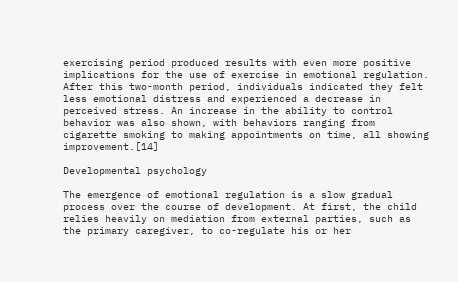exercising period produced results with even more positive implications for the use of exercise in emotional regulation. After this two-month period, individuals indicated they felt less emotional distress and experienced a decrease in perceived stress. An increase in the ability to control behavior was also shown, with behaviors ranging from cigarette smoking to making appointments on time, all showing improvement.[14]

Developmental psychology

The emergence of emotional regulation is a slow gradual process over the course of development. At first, the child relies heavily on mediation from external parties, such as the primary caregiver, to co-regulate his or her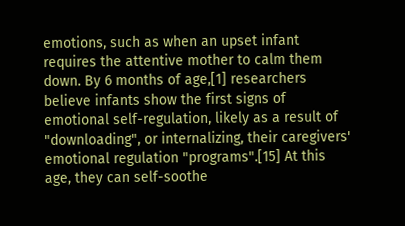emotions, such as when an upset infant requires the attentive mother to calm them down. By 6 months of age,[1] researchers believe infants show the first signs of emotional self-regulation, likely as a result of "downloading", or internalizing, their caregivers' emotional regulation "programs".[15] At this age, they can self-soothe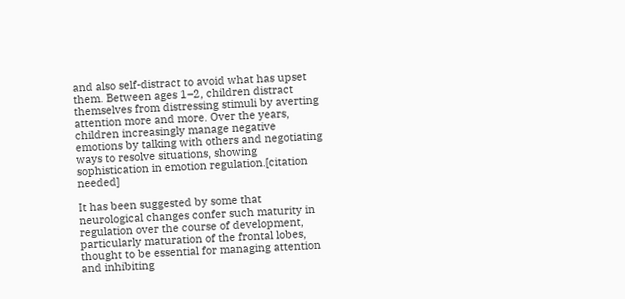and also self-distract to avoid what has upset them. Between ages 1–2, children distract themselves from distressing stimuli by averting attention more and more. Over the years, children increasingly manage negative emotions by talking with others and negotiating ways to resolve situations, showing sophistication in emotion regulation.[citation needed]

It has been suggested by some that neurological changes confer such maturity in regulation over the course of development, particularly maturation of the frontal lobes, thought to be essential for managing attention and inhibiting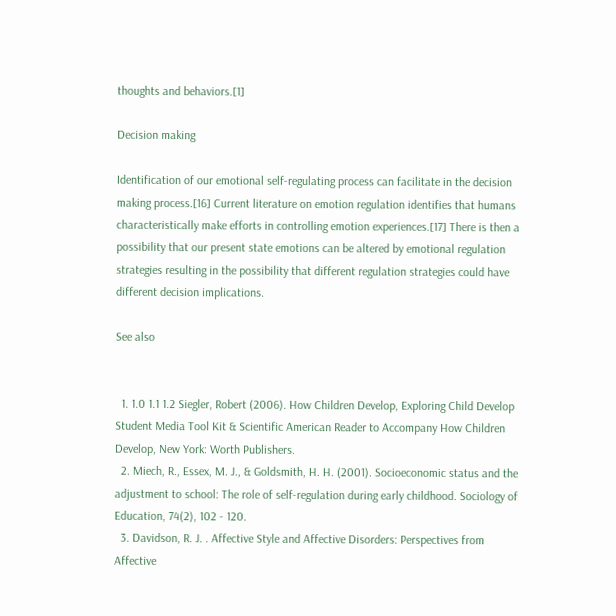thoughts and behaviors.[1]

Decision making

Identification of our emotional self-regulating process can facilitate in the decision making process.[16] Current literature on emotion regulation identifies that humans characteristically make efforts in controlling emotion experiences.[17] There is then a possibility that our present state emotions can be altered by emotional regulation strategies resulting in the possibility that different regulation strategies could have different decision implications.

See also


  1. 1.0 1.1 1.2 Siegler, Robert (2006). How Children Develop, Exploring Child Develop Student Media Tool Kit & Scientific American Reader to Accompany How Children Develop, New York: Worth Publishers.
  2. Miech, R., Essex, M. J., & Goldsmith, H. H. (2001). Socioeconomic status and the adjustment to school: The role of self-regulation during early childhood. Sociology of Education, 74(2), 102 - 120.
  3. Davidson, R. J. . Affective Style and Affective Disorders: Perspectives from Affective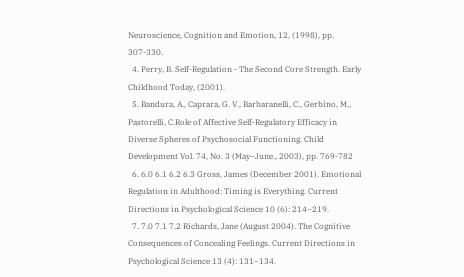Neuroscience, Cognition and Emotion, 12, (1998), pp. 307-330.
  4. Perry, B. Self-Regulation - The Second Core Strength. Early Childhood Today, (2001).
  5. Bandura, A., Caprara, G. V., Barbaranelli, C., Gerbino, M., Pastorelli, C.Role of Affective Self-Regulatory Efficacy in Diverse Spheres of Psychosocial Functioning. Child Development Vol. 74, No. 3 (May–June., 2003), pp. 769-782
  6. 6.0 6.1 6.2 6.3 Gross, James (December 2001). Emotional Regulation in Adulthood: Timing is Everything. Current Directions in Psychological Science 10 (6): 214–219.
  7. 7.0 7.1 7.2 Richards, Jane (August 2004). The Cognitive Consequences of Concealing Feelings. Current Directions in Psychological Science 13 (4): 131–134.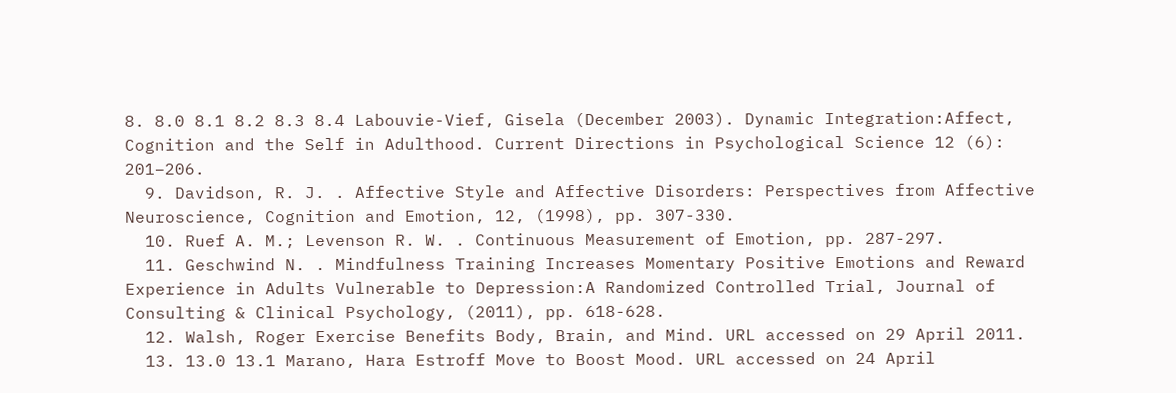8. 8.0 8.1 8.2 8.3 8.4 Labouvie-Vief, Gisela (December 2003). Dynamic Integration:Affect, Cognition and the Self in Adulthood. Current Directions in Psychological Science 12 (6): 201–206.
  9. Davidson, R. J. . Affective Style and Affective Disorders: Perspectives from Affective Neuroscience, Cognition and Emotion, 12, (1998), pp. 307-330.
  10. Ruef A. M.; Levenson R. W. . Continuous Measurement of Emotion, pp. 287-297.
  11. Geschwind N. . Mindfulness Training Increases Momentary Positive Emotions and Reward Experience in Adults Vulnerable to Depression:A Randomized Controlled Trial, Journal of Consulting & Clinical Psychology, (2011), pp. 618-628.
  12. Walsh, Roger Exercise Benefits Body, Brain, and Mind. URL accessed on 29 April 2011.
  13. 13.0 13.1 Marano, Hara Estroff Move to Boost Mood. URL accessed on 24 April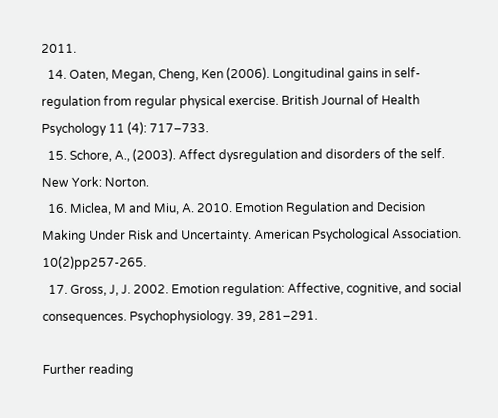2011.
  14. Oaten, Megan, Cheng, Ken (2006). Longitudinal gains in self-regulation from regular physical exercise. British Journal of Health Psychology 11 (4): 717–733.
  15. Schore, A., (2003). Affect dysregulation and disorders of the self. New York: Norton.
  16. Miclea, M and Miu, A. 2010. Emotion Regulation and Decision Making Under Risk and Uncertainty. American Psychological Association. 10(2)pp257-265.
  17. Gross, J, J. 2002. Emotion regulation: Affective, cognitive, and social consequences. Psychophysiology. 39, 281–291.

Further reading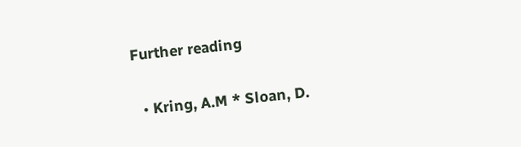Further reading


  • Kring, A.M * Sloan, D.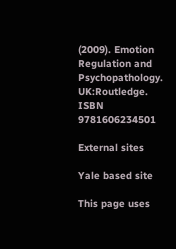(2009). Emotion Regulation and Psychopathology. UK:Routledge. ISBN 9781606234501

External sites

Yale based site

This page uses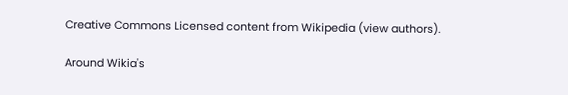Creative Commons Licensed content from Wikipedia (view authors).

Around Wikia's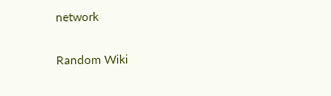network

Random Wiki